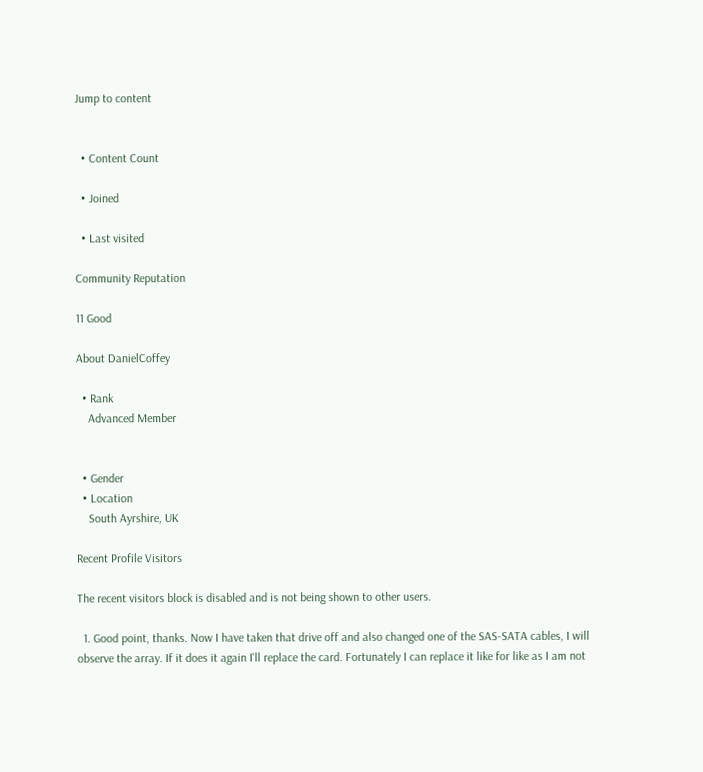Jump to content


  • Content Count

  • Joined

  • Last visited

Community Reputation

11 Good

About DanielCoffey

  • Rank
    Advanced Member


  • Gender
  • Location
    South Ayrshire, UK

Recent Profile Visitors

The recent visitors block is disabled and is not being shown to other users.

  1. Good point, thanks. Now I have taken that drive off and also changed one of the SAS-SATA cables, I will observe the array. If it does it again I'll replace the card. Fortunately I can replace it like for like as I am not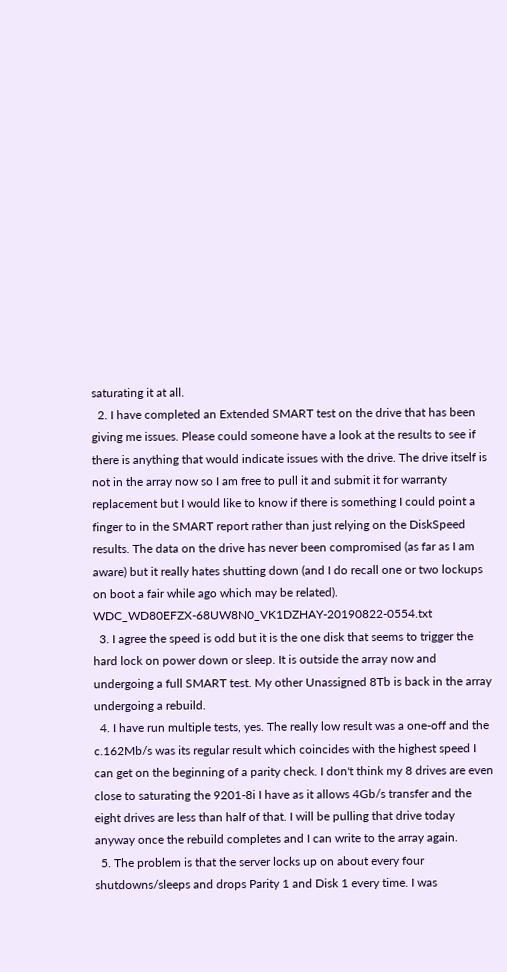saturating it at all.
  2. I have completed an Extended SMART test on the drive that has been giving me issues. Please could someone have a look at the results to see if there is anything that would indicate issues with the drive. The drive itself is not in the array now so I am free to pull it and submit it for warranty replacement but I would like to know if there is something I could point a finger to in the SMART report rather than just relying on the DiskSpeed results. The data on the drive has never been compromised (as far as I am aware) but it really hates shutting down (and I do recall one or two lockups on boot a fair while ago which may be related). WDC_WD80EFZX-68UW8N0_VK1DZHAY-20190822-0554.txt
  3. I agree the speed is odd but it is the one disk that seems to trigger the hard lock on power down or sleep. It is outside the array now and undergoing a full SMART test. My other Unassigned 8Tb is back in the array undergoing a rebuild.
  4. I have run multiple tests, yes. The really low result was a one-off and the c.162Mb/s was its regular result which coincides with the highest speed I can get on the beginning of a parity check. I don't think my 8 drives are even close to saturating the 9201-8i I have as it allows 4Gb/s transfer and the eight drives are less than half of that. I will be pulling that drive today anyway once the rebuild completes and I can write to the array again.
  5. The problem is that the server locks up on about every four shutdowns/sleeps and drops Parity 1 and Disk 1 every time. I was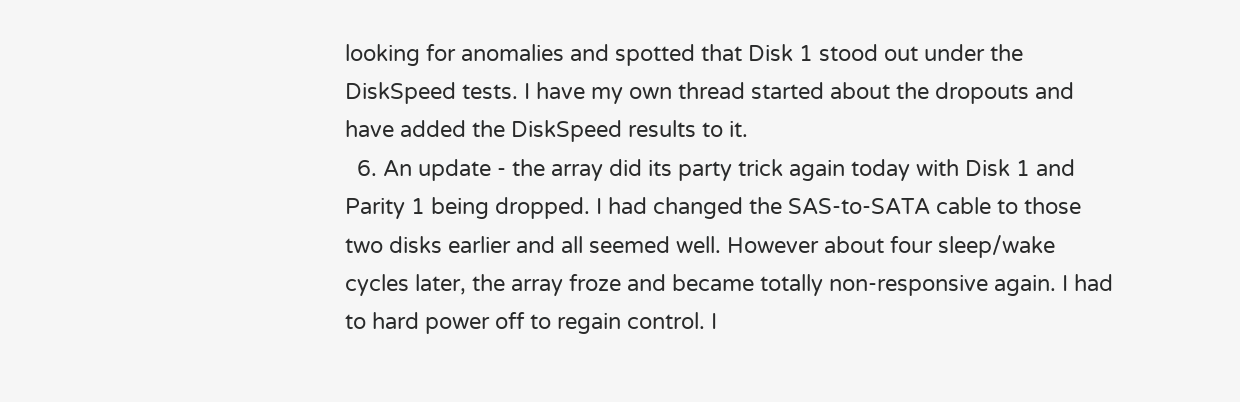looking for anomalies and spotted that Disk 1 stood out under the DiskSpeed tests. I have my own thread started about the dropouts and have added the DiskSpeed results to it.
  6. An update - the array did its party trick again today with Disk 1 and Parity 1 being dropped. I had changed the SAS-to-SATA cable to those two disks earlier and all seemed well. However about four sleep/wake cycles later, the array froze and became totally non-responsive again. I had to hard power off to regain control. I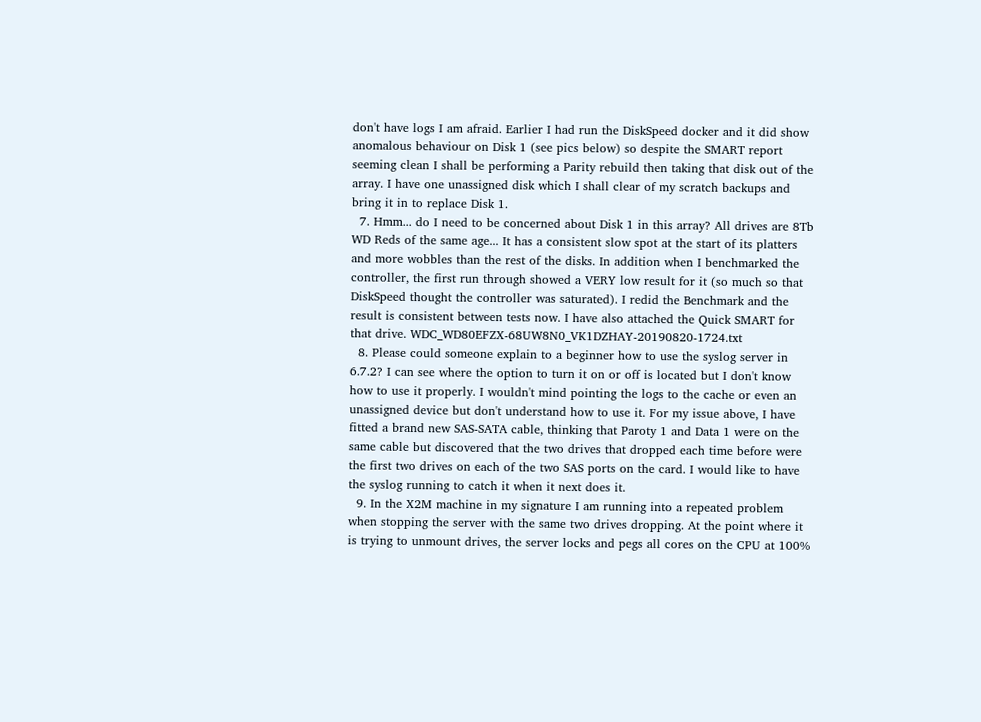don't have logs I am afraid. Earlier I had run the DiskSpeed docker and it did show anomalous behaviour on Disk 1 (see pics below) so despite the SMART report seeming clean I shall be performing a Parity rebuild then taking that disk out of the array. I have one unassigned disk which I shall clear of my scratch backups and bring it in to replace Disk 1.
  7. Hmm... do I need to be concerned about Disk 1 in this array? All drives are 8Tb WD Reds of the same age... It has a consistent slow spot at the start of its platters and more wobbles than the rest of the disks. In addition when I benchmarked the controller, the first run through showed a VERY low result for it (so much so that DiskSpeed thought the controller was saturated). I redid the Benchmark and the result is consistent between tests now. I have also attached the Quick SMART for that drive. WDC_WD80EFZX-68UW8N0_VK1DZHAY-20190820-1724.txt
  8. Please could someone explain to a beginner how to use the syslog server in 6.7.2? I can see where the option to turn it on or off is located but I don't know how to use it properly. I wouldn't mind pointing the logs to the cache or even an unassigned device but don't understand how to use it. For my issue above, I have fitted a brand new SAS-SATA cable, thinking that Paroty 1 and Data 1 were on the same cable but discovered that the two drives that dropped each time before were the first two drives on each of the two SAS ports on the card. I would like to have the syslog running to catch it when it next does it.
  9. In the X2M machine in my signature I am running into a repeated problem when stopping the server with the same two drives dropping. At the point where it is trying to unmount drives, the server locks and pegs all cores on the CPU at 100%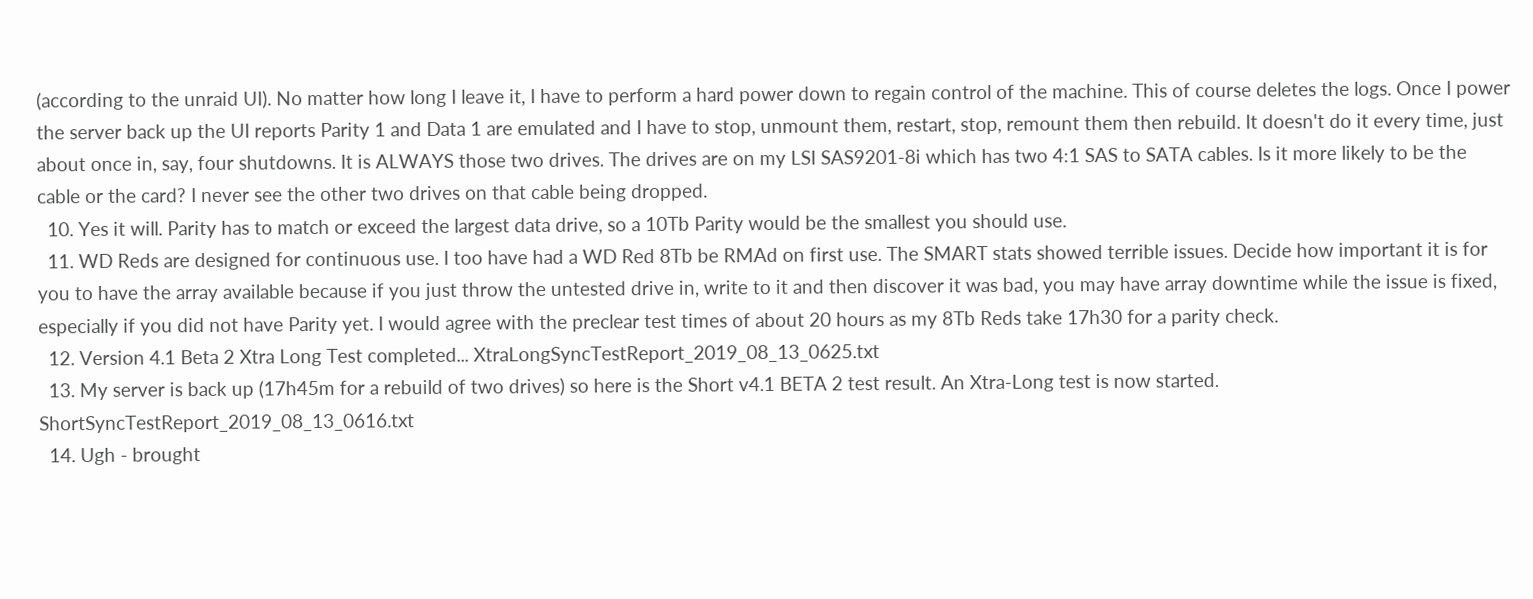(according to the unraid UI). No matter how long I leave it, I have to perform a hard power down to regain control of the machine. This of course deletes the logs. Once I power the server back up the UI reports Parity 1 and Data 1 are emulated and I have to stop, unmount them, restart, stop, remount them then rebuild. It doesn't do it every time, just about once in, say, four shutdowns. It is ALWAYS those two drives. The drives are on my LSI SAS9201-8i which has two 4:1 SAS to SATA cables. Is it more likely to be the cable or the card? I never see the other two drives on that cable being dropped.
  10. Yes it will. Parity has to match or exceed the largest data drive, so a 10Tb Parity would be the smallest you should use.
  11. WD Reds are designed for continuous use. I too have had a WD Red 8Tb be RMAd on first use. The SMART stats showed terrible issues. Decide how important it is for you to have the array available because if you just throw the untested drive in, write to it and then discover it was bad, you may have array downtime while the issue is fixed, especially if you did not have Parity yet. I would agree with the preclear test times of about 20 hours as my 8Tb Reds take 17h30 for a parity check.
  12. Version 4.1 Beta 2 Xtra Long Test completed... XtraLongSyncTestReport_2019_08_13_0625.txt
  13. My server is back up (17h45m for a rebuild of two drives) so here is the Short v4.1 BETA 2 test result. An Xtra-Long test is now started. ShortSyncTestReport_2019_08_13_0616.txt
  14. Ugh - brought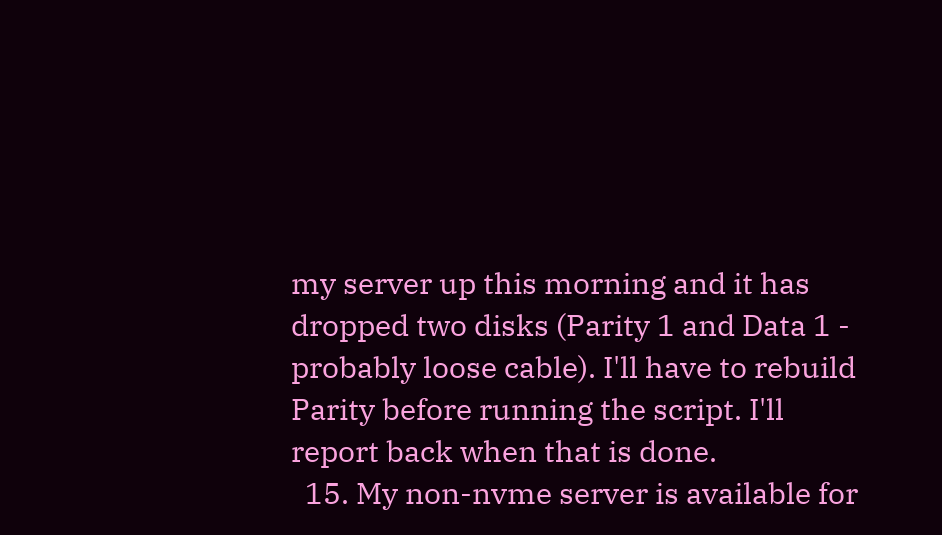my server up this morning and it has dropped two disks (Parity 1 and Data 1 - probably loose cable). I'll have to rebuild Parity before running the script. I'll report back when that is done.
  15. My non-nvme server is available for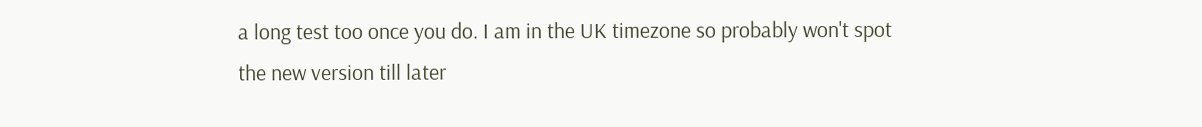a long test too once you do. I am in the UK timezone so probably won't spot the new version till later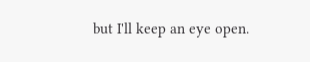but I'll keep an eye open.